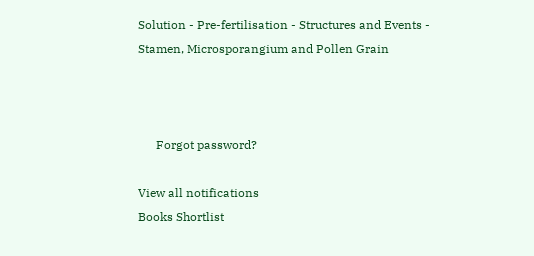Solution - Pre-fertilisation - Structures and Events - Stamen, Microsporangium and Pollen Grain



      Forgot password?

View all notifications
Books Shortlist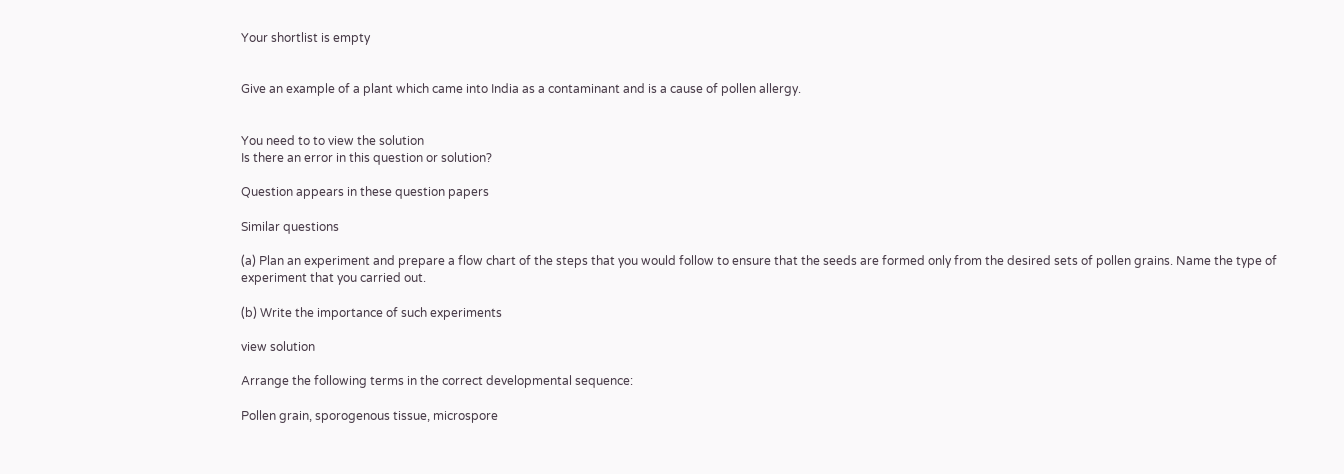Your shortlist is empty


Give an example of a plant which came into India as a contaminant and is a cause of pollen allergy.


You need to to view the solution
Is there an error in this question or solution?

Question appears in these question papers

Similar questions

(a) Plan an experiment and prepare a flow chart of the steps that you would follow to ensure that the seeds are formed only from the desired sets of pollen grains. Name the type of experiment that you carried out.

(b) Write the importance of such experiments

view solution

Arrange the following terms in the correct developmental sequence:

Pollen grain, sporogenous tissue, microspore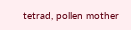tetrad, pollen mother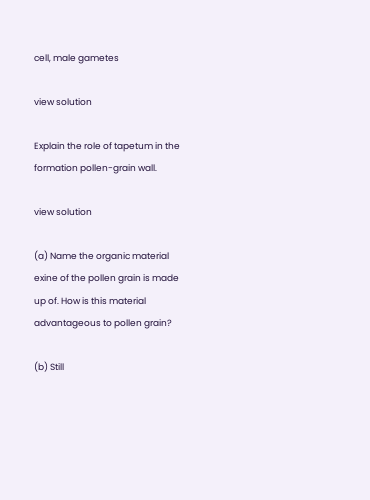cell, male gametes

view solution

Explain the role of tapetum in the formation pollen-grain wall.

view solution

(a) Name the organic material exine of the pollen grain is made up of. How is this material advantageous to pollen grain?

(b) Still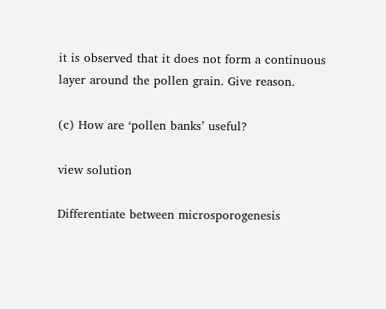it is observed that it does not form a continuous layer around the pollen grain. Give reason.

(c) How are ‘pollen banks’ useful?

view solution

Differentiate between microsporogenesis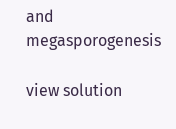and megasporogenesis

view solution